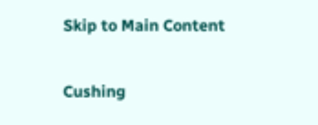Skip to Main Content

Cushing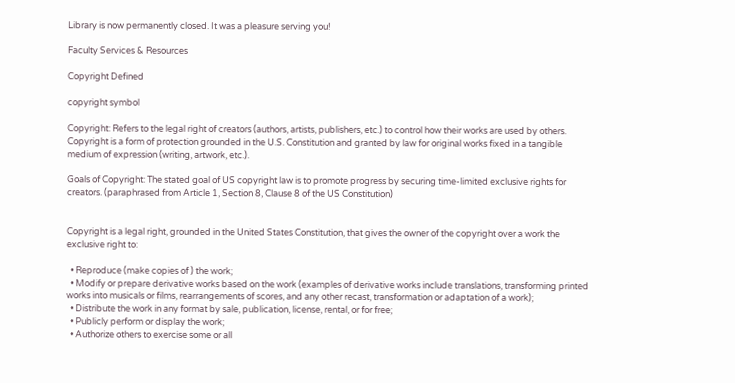Library is now permanently closed. It was a pleasure serving you!

Faculty Services & Resources

Copyright Defined

copyright symbol

Copyright: Refers to the legal right of creators (authors, artists, publishers, etc.) to control how their works are used by others. Copyright is a form of protection grounded in the U.S. Constitution and granted by law for original works fixed in a tangible medium of expression (writing, artwork, etc.).

Goals of Copyright: The stated goal of US copyright law is to promote progress by securing time-limited exclusive rights for creators. (paraphrased from Article 1, Section 8, Clause 8 of the US Constitution)


Copyright is a legal right, grounded in the United States Constitution, that gives the owner of the copyright over a work the exclusive right to:

  • Reproduce (make copies of ) the work;
  • Modify or prepare derivative works based on the work (examples of derivative works include translations, transforming printed works into musicals or films, rearrangements of scores, and any other recast, transformation or adaptation of a work);
  • Distribute the work in any format by sale, publication, license, rental, or for free;
  • Publicly perform or display the work;
  • Authorize others to exercise some or all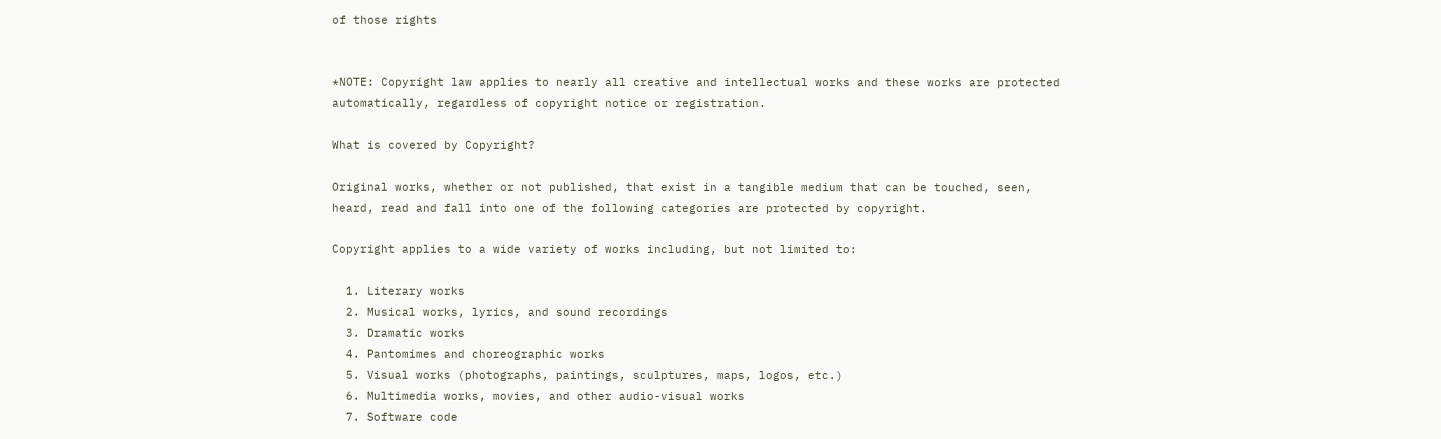of those rights


*NOTE: Copyright law applies to nearly all creative and intellectual works and these works are protected automatically, regardless of copyright notice or registration.

What is covered by Copyright?

Original works, whether or not published, that exist in a tangible medium that can be touched, seen, heard, read and fall into one of the following categories are protected by copyright.

Copyright applies to a wide variety of works including, but not limited to:

  1. Literary works
  2. Musical works, lyrics, and sound recordings
  3. Dramatic works
  4. Pantomimes and choreographic works
  5. Visual works (photographs, paintings, sculptures, maps, logos, etc.)
  6. Multimedia works, movies, and other audio-visual works
  7. Software code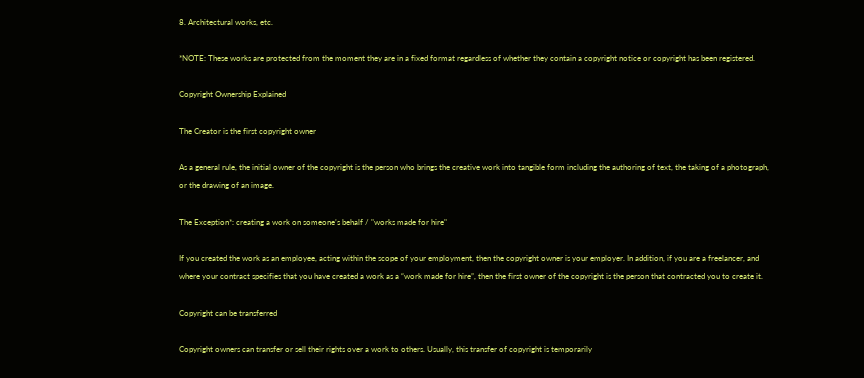8. Architectural works, etc.

*NOTE: These works are protected from the moment they are in a fixed format regardless of whether they contain a copyright notice or copyright has been registered.

Copyright Ownership Explained

The Creator is the first copyright owner

As a general rule, the initial owner of the copyright is the person who brings the creative work into tangible form including the authoring of text, the taking of a photograph, or the drawing of an image.

The Exception*: creating a work on someone’s behalf / "works made for hire"

If you created the work as an employee, acting within the scope of your employment, then the copyright owner is your employer. In addition, if you are a freelancer, and where your contract specifies that you have created a work as a “work made for hire”, then the first owner of the copyright is the person that contracted you to create it.

Copyright can be transferred

Copyright owners can transfer or sell their rights over a work to others. Usually, this transfer of copyright is temporarily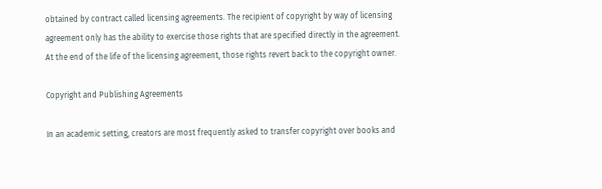obtained by contract called licensing agreements. The recipient of copyright by way of licensing agreement only has the ability to exercise those rights that are specified directly in the agreement. At the end of the life of the licensing agreement, those rights revert back to the copyright owner.

Copyright and Publishing Agreements

In an academic setting, creators are most frequently asked to transfer copyright over books and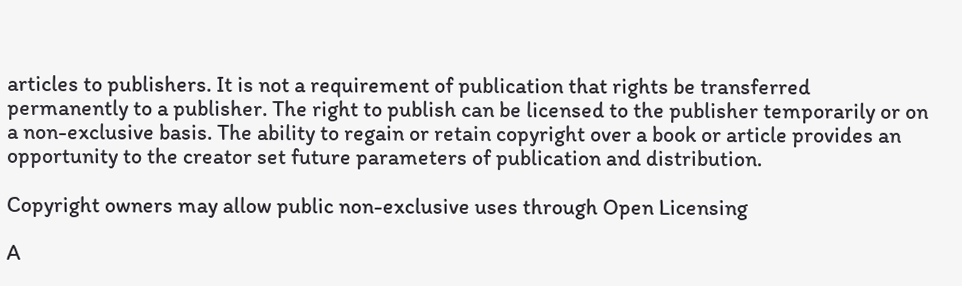articles to publishers. It is not a requirement of publication that rights be transferred permanently to a publisher. The right to publish can be licensed to the publisher temporarily or on a non-exclusive basis. The ability to regain or retain copyright over a book or article provides an opportunity to the creator set future parameters of publication and distribution.

Copyright owners may allow public non-exclusive uses through Open Licensing

A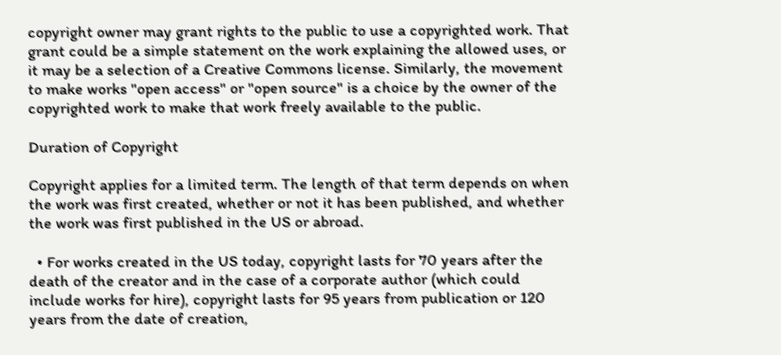copyright owner may grant rights to the public to use a copyrighted work. That grant could be a simple statement on the work explaining the allowed uses, or it may be a selection of a Creative Commons license. Similarly, the movement to make works "open access" or "open source" is a choice by the owner of the copyrighted work to make that work freely available to the public.

Duration of Copyright

Copyright applies for a limited term. The length of that term depends on when the work was first created, whether or not it has been published, and whether the work was first published in the US or abroad.

  • For works created in the US today, copyright lasts for 70 years after the death of the creator and in the case of a corporate author (which could include works for hire), copyright lasts for 95 years from publication or 120 years from the date of creation,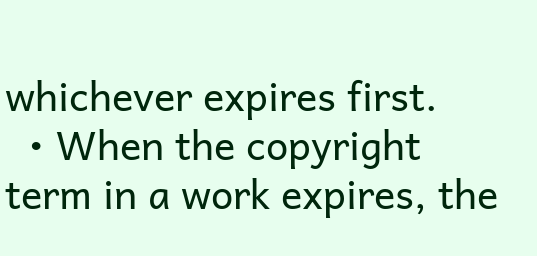whichever expires first.
  • When the copyright term in a work expires, the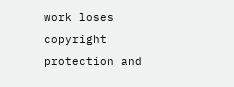work loses copyright protection and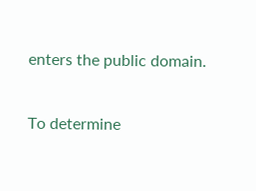enters the public domain.

To determine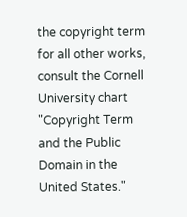the copyright term for all other works, consult the Cornell University chart "Copyright Term and the Public Domain in the United States."